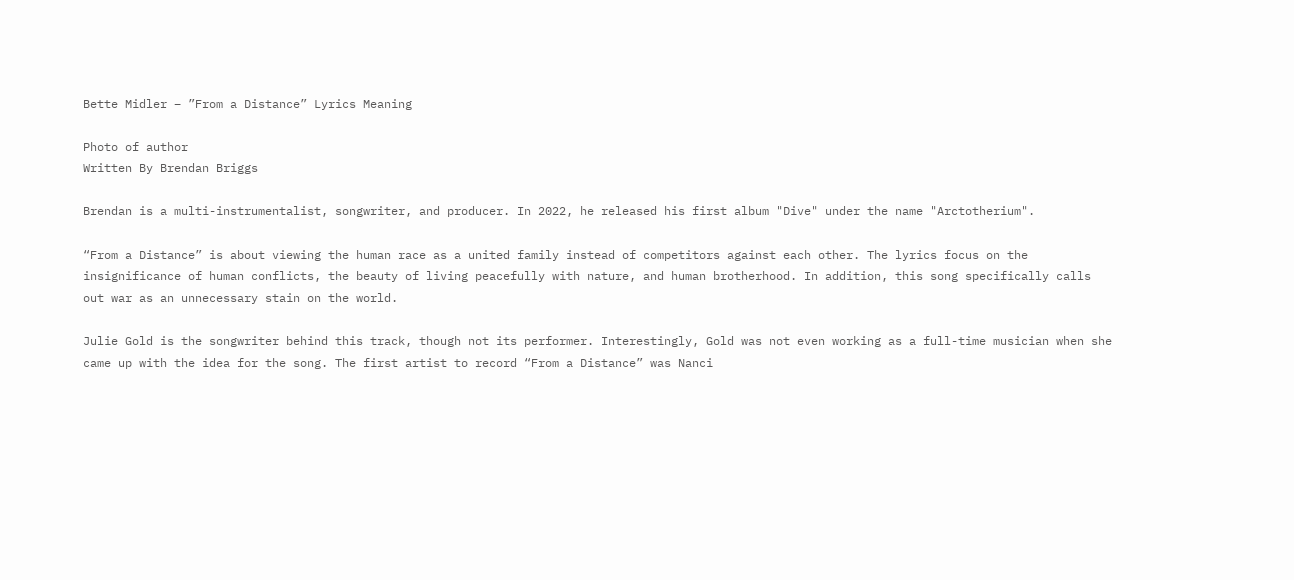Bette Midler – ”From a Distance” Lyrics Meaning

Photo of author
Written By Brendan Briggs

Brendan is a multi-instrumentalist, songwriter, and producer. In 2022, he released his first album "Dive" under the name "Arctotherium".

“From a Distance” is about viewing the human race as a united family instead of competitors against each other. The lyrics focus on the insignificance of human conflicts, the beauty of living peacefully with nature, and human brotherhood. In addition, this song specifically calls out war as an unnecessary stain on the world.

Julie Gold is the songwriter behind this track, though not its performer. Interestingly, Gold was not even working as a full-time musician when she came up with the idea for the song. The first artist to record “From a Distance” was Nanci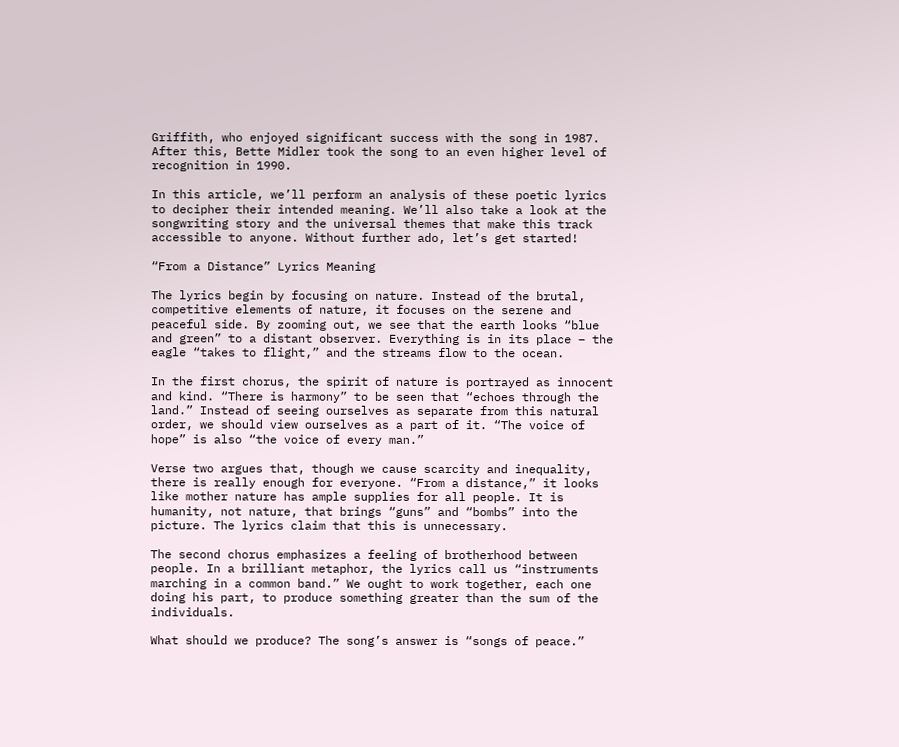Griffith, who enjoyed significant success with the song in 1987. After this, Bette Midler took the song to an even higher level of recognition in 1990.

In this article, we’ll perform an analysis of these poetic lyrics to decipher their intended meaning. We’ll also take a look at the songwriting story and the universal themes that make this track accessible to anyone. Without further ado, let’s get started!

“From a Distance” Lyrics Meaning

The lyrics begin by focusing on nature. Instead of the brutal, competitive elements of nature, it focuses on the serene and peaceful side. By zooming out, we see that the earth looks “blue and green” to a distant observer. Everything is in its place – the eagle “takes to flight,” and the streams flow to the ocean.

In the first chorus, the spirit of nature is portrayed as innocent and kind. “There is harmony” to be seen that “echoes through the land.” Instead of seeing ourselves as separate from this natural order, we should view ourselves as a part of it. “The voice of hope” is also “the voice of every man.”

Verse two argues that, though we cause scarcity and inequality, there is really enough for everyone. “From a distance,” it looks like mother nature has ample supplies for all people. It is humanity, not nature, that brings “guns” and “bombs” into the picture. The lyrics claim that this is unnecessary.

The second chorus emphasizes a feeling of brotherhood between people. In a brilliant metaphor, the lyrics call us “instruments marching in a common band.” We ought to work together, each one doing his part, to produce something greater than the sum of the individuals.

What should we produce? The song’s answer is “songs of peace.”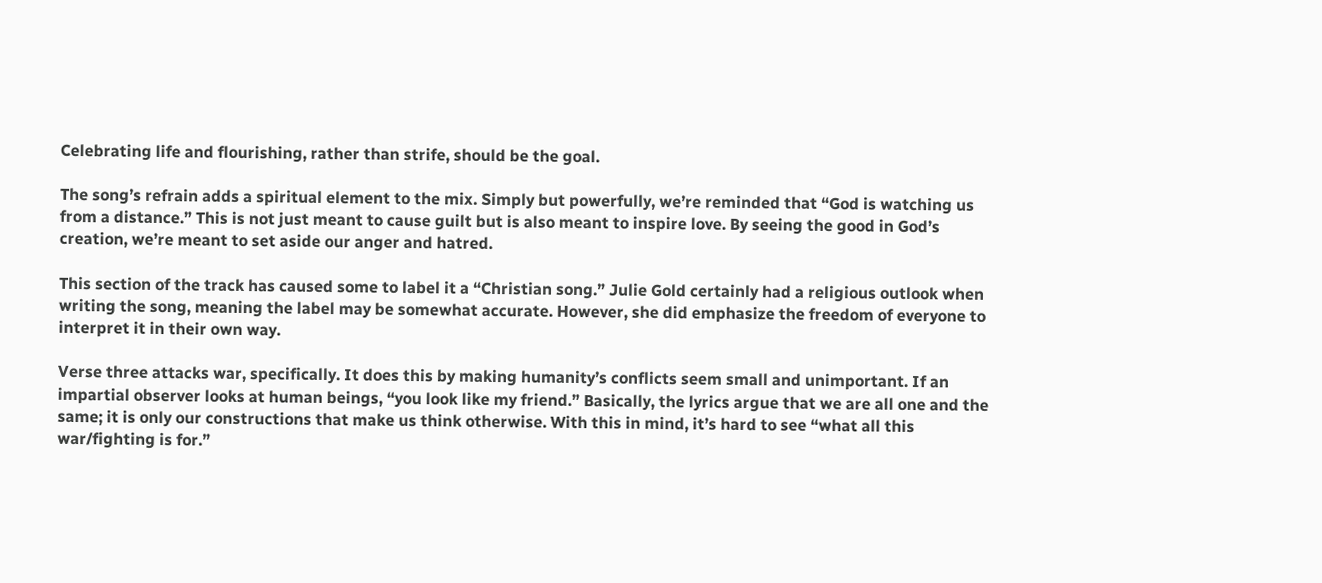Celebrating life and flourishing, rather than strife, should be the goal.

The song’s refrain adds a spiritual element to the mix. Simply but powerfully, we’re reminded that “God is watching us from a distance.” This is not just meant to cause guilt but is also meant to inspire love. By seeing the good in God’s creation, we’re meant to set aside our anger and hatred.

This section of the track has caused some to label it a “Christian song.” Julie Gold certainly had a religious outlook when writing the song, meaning the label may be somewhat accurate. However, she did emphasize the freedom of everyone to interpret it in their own way.

Verse three attacks war, specifically. It does this by making humanity’s conflicts seem small and unimportant. If an impartial observer looks at human beings, “you look like my friend.” Basically, the lyrics argue that we are all one and the same; it is only our constructions that make us think otherwise. With this in mind, it’s hard to see “what all this war/fighting is for.”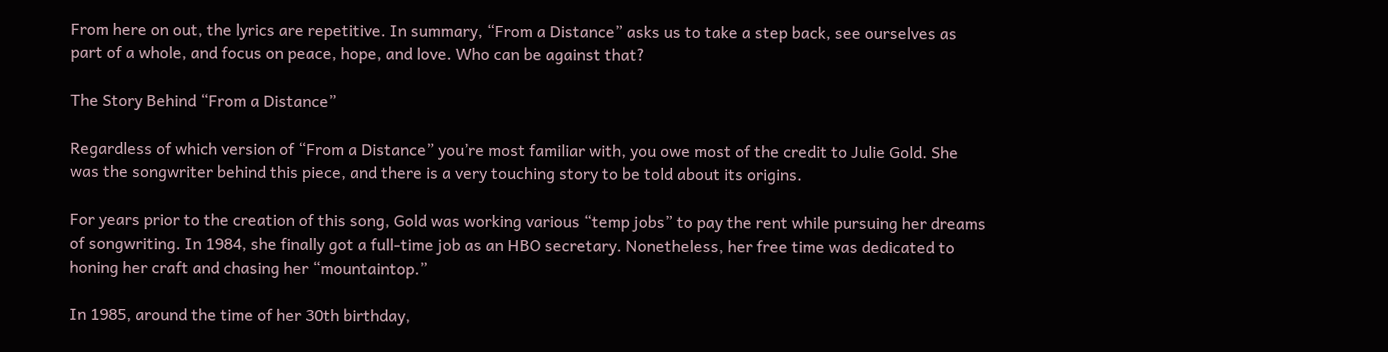From here on out, the lyrics are repetitive. In summary, “From a Distance” asks us to take a step back, see ourselves as part of a whole, and focus on peace, hope, and love. Who can be against that?

The Story Behind “From a Distance”

Regardless of which version of “From a Distance” you’re most familiar with, you owe most of the credit to Julie Gold. She was the songwriter behind this piece, and there is a very touching story to be told about its origins.

For years prior to the creation of this song, Gold was working various “temp jobs” to pay the rent while pursuing her dreams of songwriting. In 1984, she finally got a full-time job as an HBO secretary. Nonetheless, her free time was dedicated to honing her craft and chasing her “mountaintop.”

In 1985, around the time of her 30th birthday,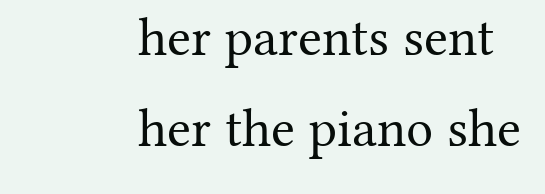her parents sent her the piano she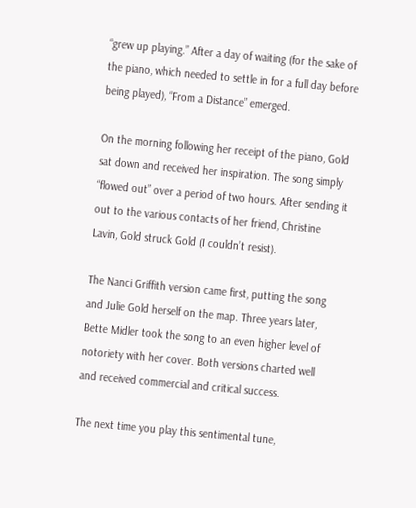“grew up playing.” After a day of waiting (for the sake of the piano, which needed to settle in for a full day before being played), “From a Distance” emerged.

On the morning following her receipt of the piano, Gold sat down and received her inspiration. The song simply “flowed out” over a period of two hours. After sending it out to the various contacts of her friend, Christine Lavin, Gold struck Gold (I couldn’t resist).

The Nanci Griffith version came first, putting the song and Julie Gold herself on the map. Three years later, Bette Midler took the song to an even higher level of notoriety with her cover. Both versions charted well and received commercial and critical success.

The next time you play this sentimental tune,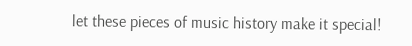let these pieces of music history make it special!